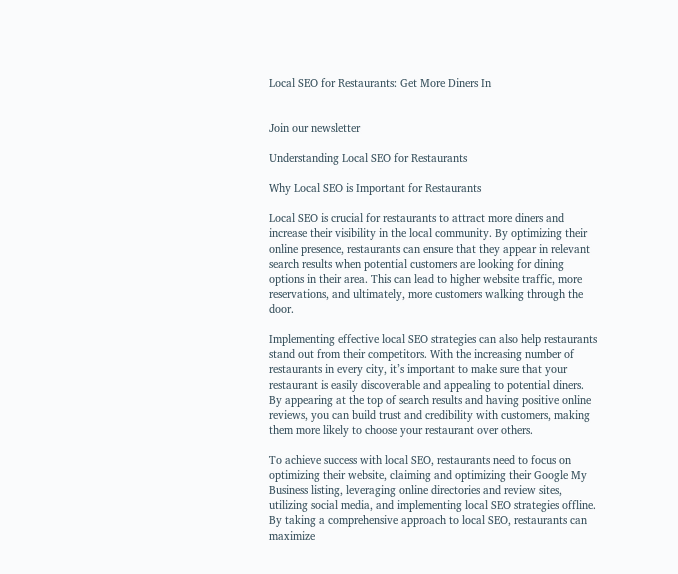Local SEO for Restaurants: Get More Diners In


Join our newsletter

Understanding Local SEO for Restaurants

Why Local SEO is Important for Restaurants

Local SEO is crucial for restaurants to attract more diners and increase their visibility in the local community. By optimizing their online presence, restaurants can ensure that they appear in relevant search results when potential customers are looking for dining options in their area. This can lead to higher website traffic, more reservations, and ultimately, more customers walking through the door.

Implementing effective local SEO strategies can also help restaurants stand out from their competitors. With the increasing number of restaurants in every city, it’s important to make sure that your restaurant is easily discoverable and appealing to potential diners. By appearing at the top of search results and having positive online reviews, you can build trust and credibility with customers, making them more likely to choose your restaurant over others.

To achieve success with local SEO, restaurants need to focus on optimizing their website, claiming and optimizing their Google My Business listing, leveraging online directories and review sites, utilizing social media, and implementing local SEO strategies offline. By taking a comprehensive approach to local SEO, restaurants can maximize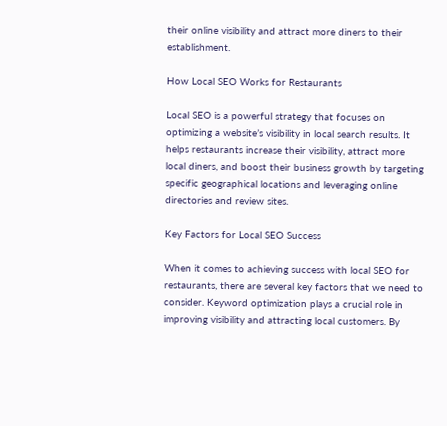their online visibility and attract more diners to their establishment.

How Local SEO Works for Restaurants

Local SEO is a powerful strategy that focuses on optimizing a website’s visibility in local search results. It helps restaurants increase their visibility, attract more local diners, and boost their business growth by targeting specific geographical locations and leveraging online directories and review sites.

Key Factors for Local SEO Success

When it comes to achieving success with local SEO for restaurants, there are several key factors that we need to consider. Keyword optimization plays a crucial role in improving visibility and attracting local customers. By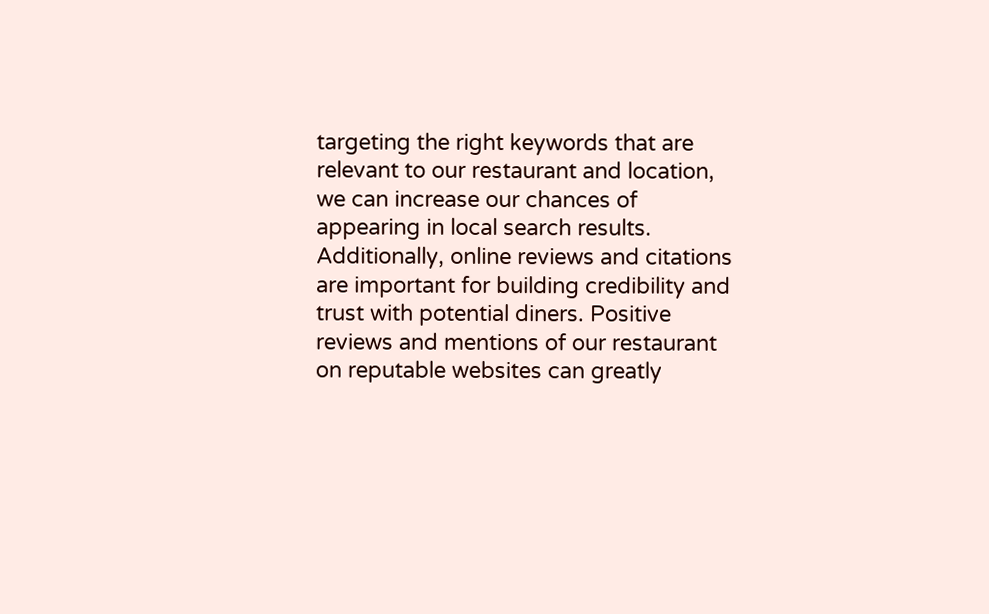targeting the right keywords that are relevant to our restaurant and location, we can increase our chances of appearing in local search results. Additionally, online reviews and citations are important for building credibility and trust with potential diners. Positive reviews and mentions of our restaurant on reputable websites can greatly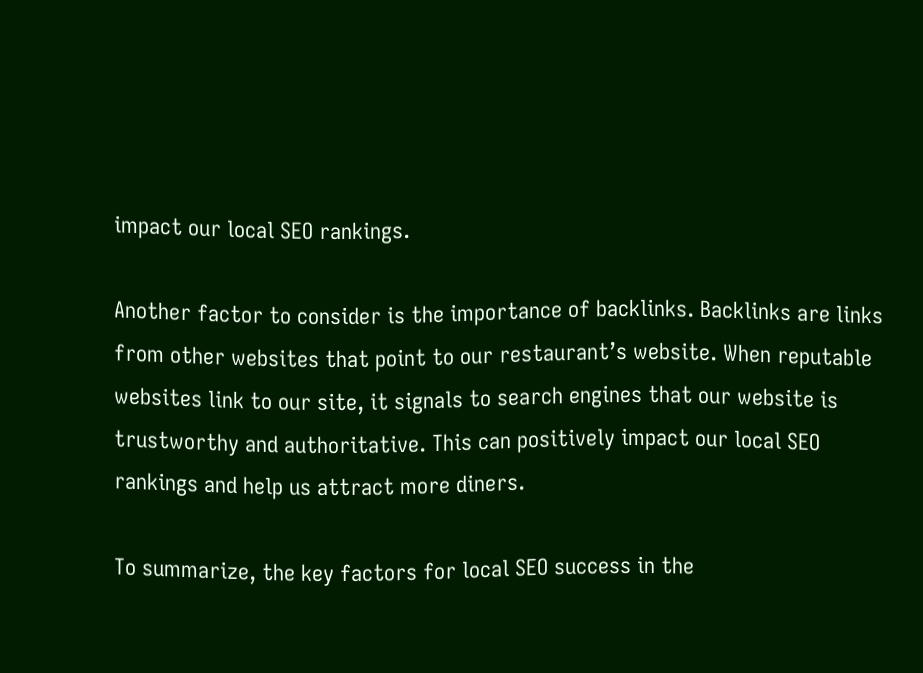impact our local SEO rankings.

Another factor to consider is the importance of backlinks. Backlinks are links from other websites that point to our restaurant’s website. When reputable websites link to our site, it signals to search engines that our website is trustworthy and authoritative. This can positively impact our local SEO rankings and help us attract more diners.

To summarize, the key factors for local SEO success in the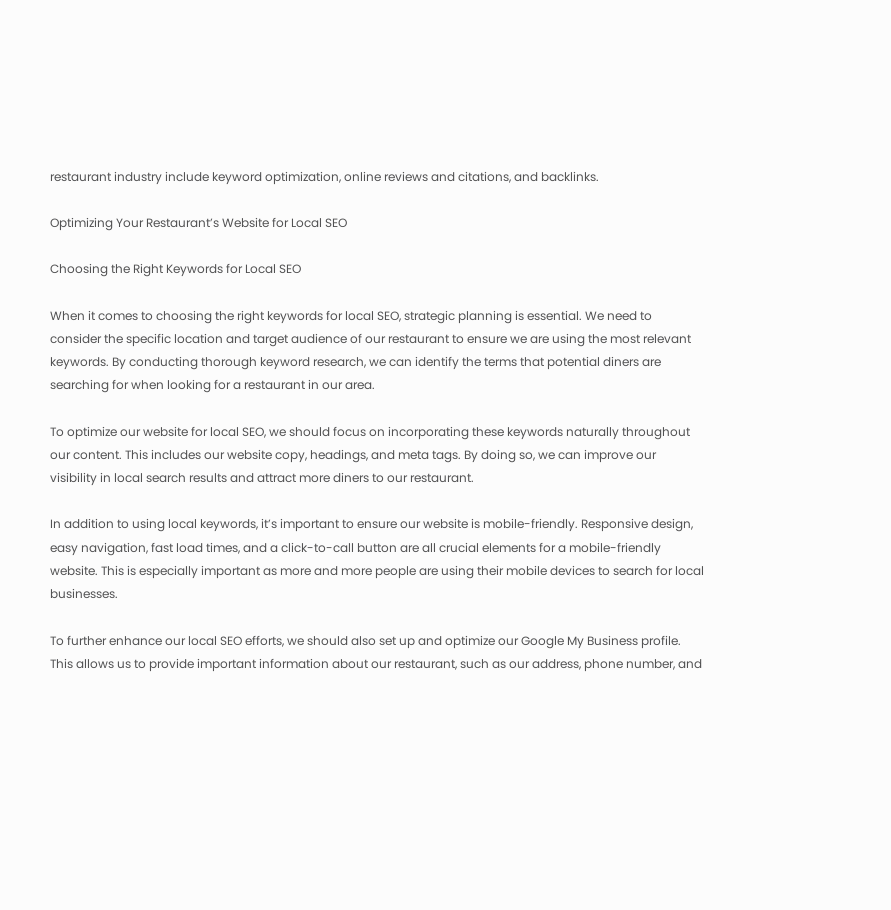restaurant industry include keyword optimization, online reviews and citations, and backlinks.

Optimizing Your Restaurant’s Website for Local SEO

Choosing the Right Keywords for Local SEO

When it comes to choosing the right keywords for local SEO, strategic planning is essential. We need to consider the specific location and target audience of our restaurant to ensure we are using the most relevant keywords. By conducting thorough keyword research, we can identify the terms that potential diners are searching for when looking for a restaurant in our area.

To optimize our website for local SEO, we should focus on incorporating these keywords naturally throughout our content. This includes our website copy, headings, and meta tags. By doing so, we can improve our visibility in local search results and attract more diners to our restaurant.

In addition to using local keywords, it’s important to ensure our website is mobile-friendly. Responsive design, easy navigation, fast load times, and a click-to-call button are all crucial elements for a mobile-friendly website. This is especially important as more and more people are using their mobile devices to search for local businesses.

To further enhance our local SEO efforts, we should also set up and optimize our Google My Business profile. This allows us to provide important information about our restaurant, such as our address, phone number, and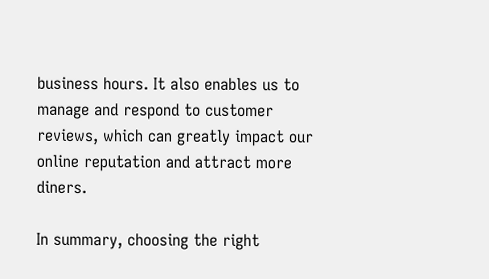business hours. It also enables us to manage and respond to customer reviews, which can greatly impact our online reputation and attract more diners.

In summary, choosing the right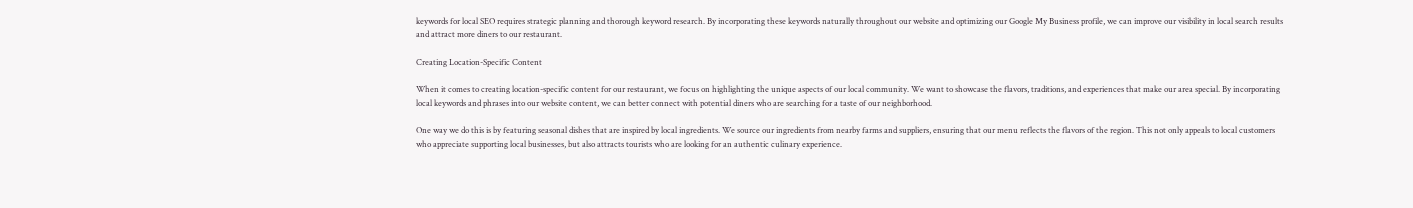keywords for local SEO requires strategic planning and thorough keyword research. By incorporating these keywords naturally throughout our website and optimizing our Google My Business profile, we can improve our visibility in local search results and attract more diners to our restaurant.

Creating Location-Specific Content

When it comes to creating location-specific content for our restaurant, we focus on highlighting the unique aspects of our local community. We want to showcase the flavors, traditions, and experiences that make our area special. By incorporating local keywords and phrases into our website content, we can better connect with potential diners who are searching for a taste of our neighborhood.

One way we do this is by featuring seasonal dishes that are inspired by local ingredients. We source our ingredients from nearby farms and suppliers, ensuring that our menu reflects the flavors of the region. This not only appeals to local customers who appreciate supporting local businesses, but also attracts tourists who are looking for an authentic culinary experience.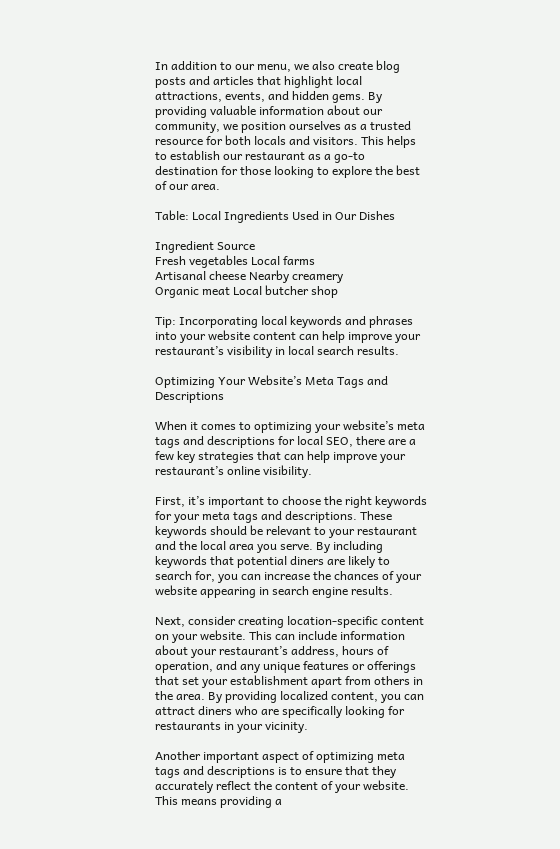In addition to our menu, we also create blog posts and articles that highlight local attractions, events, and hidden gems. By providing valuable information about our community, we position ourselves as a trusted resource for both locals and visitors. This helps to establish our restaurant as a go-to destination for those looking to explore the best of our area.

Table: Local Ingredients Used in Our Dishes

Ingredient Source
Fresh vegetables Local farms
Artisanal cheese Nearby creamery
Organic meat Local butcher shop

Tip: Incorporating local keywords and phrases into your website content can help improve your restaurant’s visibility in local search results.

Optimizing Your Website’s Meta Tags and Descriptions

When it comes to optimizing your website’s meta tags and descriptions for local SEO, there are a few key strategies that can help improve your restaurant’s online visibility.

First, it’s important to choose the right keywords for your meta tags and descriptions. These keywords should be relevant to your restaurant and the local area you serve. By including keywords that potential diners are likely to search for, you can increase the chances of your website appearing in search engine results.

Next, consider creating location-specific content on your website. This can include information about your restaurant’s address, hours of operation, and any unique features or offerings that set your establishment apart from others in the area. By providing localized content, you can attract diners who are specifically looking for restaurants in your vicinity.

Another important aspect of optimizing meta tags and descriptions is to ensure that they accurately reflect the content of your website. This means providing a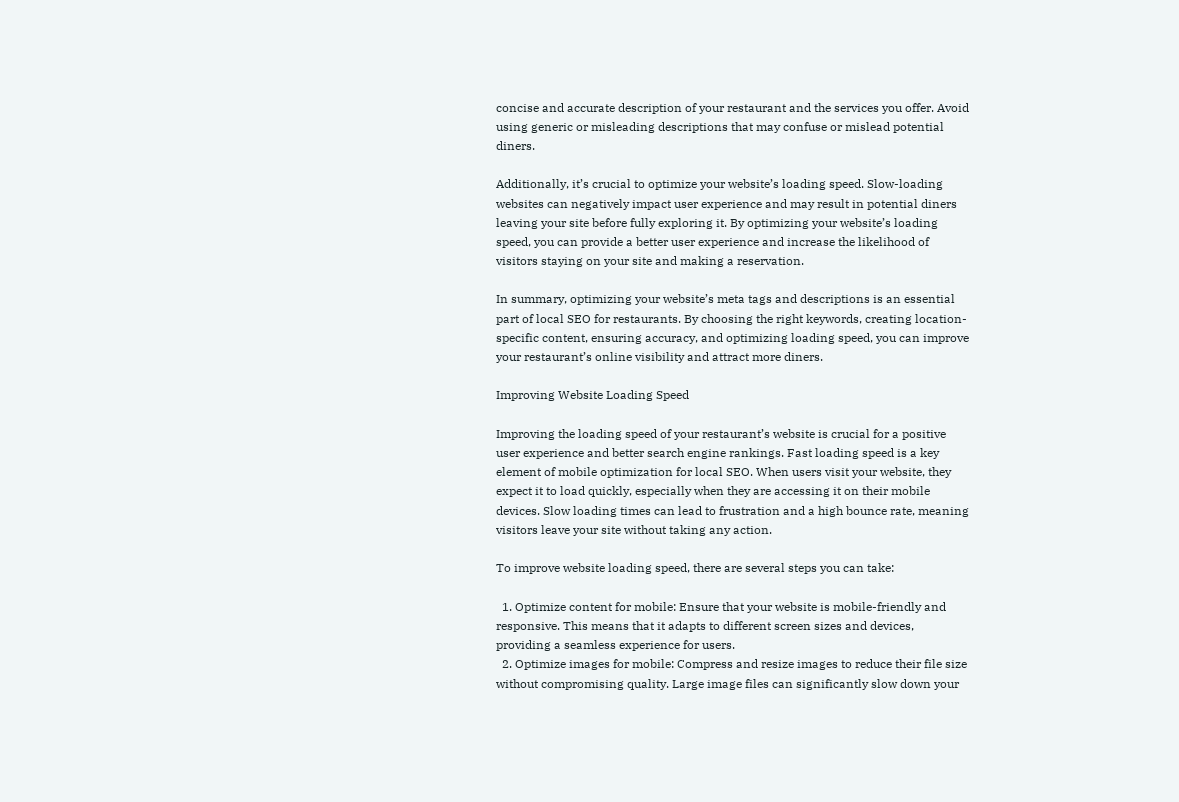concise and accurate description of your restaurant and the services you offer. Avoid using generic or misleading descriptions that may confuse or mislead potential diners.

Additionally, it’s crucial to optimize your website’s loading speed. Slow-loading websites can negatively impact user experience and may result in potential diners leaving your site before fully exploring it. By optimizing your website’s loading speed, you can provide a better user experience and increase the likelihood of visitors staying on your site and making a reservation.

In summary, optimizing your website’s meta tags and descriptions is an essential part of local SEO for restaurants. By choosing the right keywords, creating location-specific content, ensuring accuracy, and optimizing loading speed, you can improve your restaurant’s online visibility and attract more diners.

Improving Website Loading Speed

Improving the loading speed of your restaurant’s website is crucial for a positive user experience and better search engine rankings. Fast loading speed is a key element of mobile optimization for local SEO. When users visit your website, they expect it to load quickly, especially when they are accessing it on their mobile devices. Slow loading times can lead to frustration and a high bounce rate, meaning visitors leave your site without taking any action.

To improve website loading speed, there are several steps you can take:

  1. Optimize content for mobile: Ensure that your website is mobile-friendly and responsive. This means that it adapts to different screen sizes and devices, providing a seamless experience for users.
  2. Optimize images for mobile: Compress and resize images to reduce their file size without compromising quality. Large image files can significantly slow down your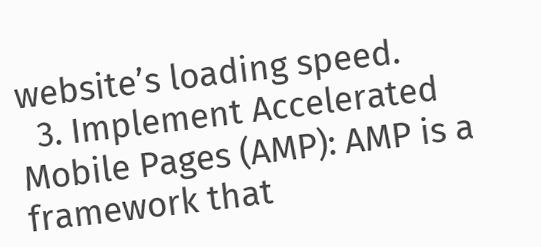website’s loading speed.
  3. Implement Accelerated Mobile Pages (AMP): AMP is a framework that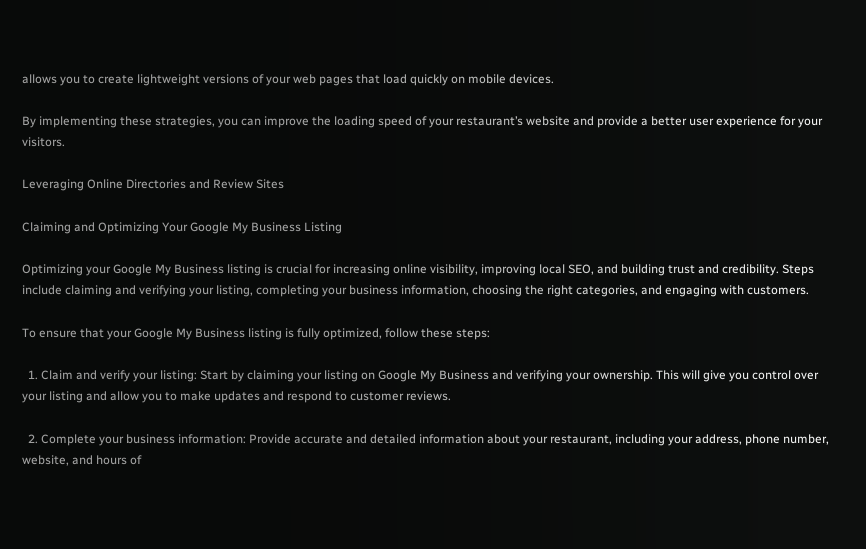allows you to create lightweight versions of your web pages that load quickly on mobile devices.

By implementing these strategies, you can improve the loading speed of your restaurant’s website and provide a better user experience for your visitors.

Leveraging Online Directories and Review Sites

Claiming and Optimizing Your Google My Business Listing

Optimizing your Google My Business listing is crucial for increasing online visibility, improving local SEO, and building trust and credibility. Steps include claiming and verifying your listing, completing your business information, choosing the right categories, and engaging with customers.

To ensure that your Google My Business listing is fully optimized, follow these steps:

  1. Claim and verify your listing: Start by claiming your listing on Google My Business and verifying your ownership. This will give you control over your listing and allow you to make updates and respond to customer reviews.

  2. Complete your business information: Provide accurate and detailed information about your restaurant, including your address, phone number, website, and hours of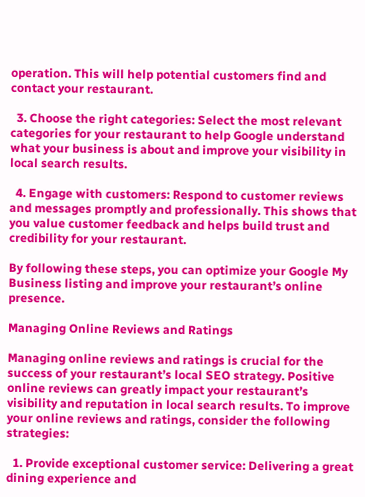operation. This will help potential customers find and contact your restaurant.

  3. Choose the right categories: Select the most relevant categories for your restaurant to help Google understand what your business is about and improve your visibility in local search results.

  4. Engage with customers: Respond to customer reviews and messages promptly and professionally. This shows that you value customer feedback and helps build trust and credibility for your restaurant.

By following these steps, you can optimize your Google My Business listing and improve your restaurant’s online presence.

Managing Online Reviews and Ratings

Managing online reviews and ratings is crucial for the success of your restaurant’s local SEO strategy. Positive online reviews can greatly impact your restaurant’s visibility and reputation in local search results. To improve your online reviews and ratings, consider the following strategies:

  1. Provide exceptional customer service: Delivering a great dining experience and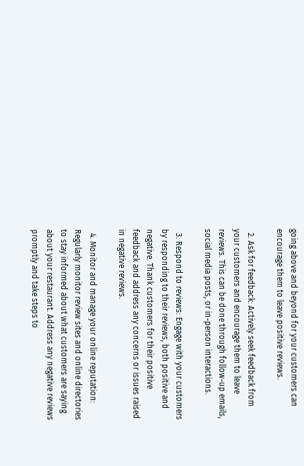going above and beyond for your customers can encourage them to leave positive reviews.

  2. Ask for feedback: Actively seek feedback from your customers and encourage them to leave reviews. This can be done through follow-up emails, social media posts, or in-person interactions.

  3. Respond to reviews: Engage with your customers by responding to their reviews, both positive and negative. Thank customers for their positive feedback and address any concerns or issues raised in negative reviews.

  4. Monitor and manage your online reputation: Regularly monitor review sites and online directories to stay informed about what customers are saying about your restaurant. Address any negative reviews promptly and take steps to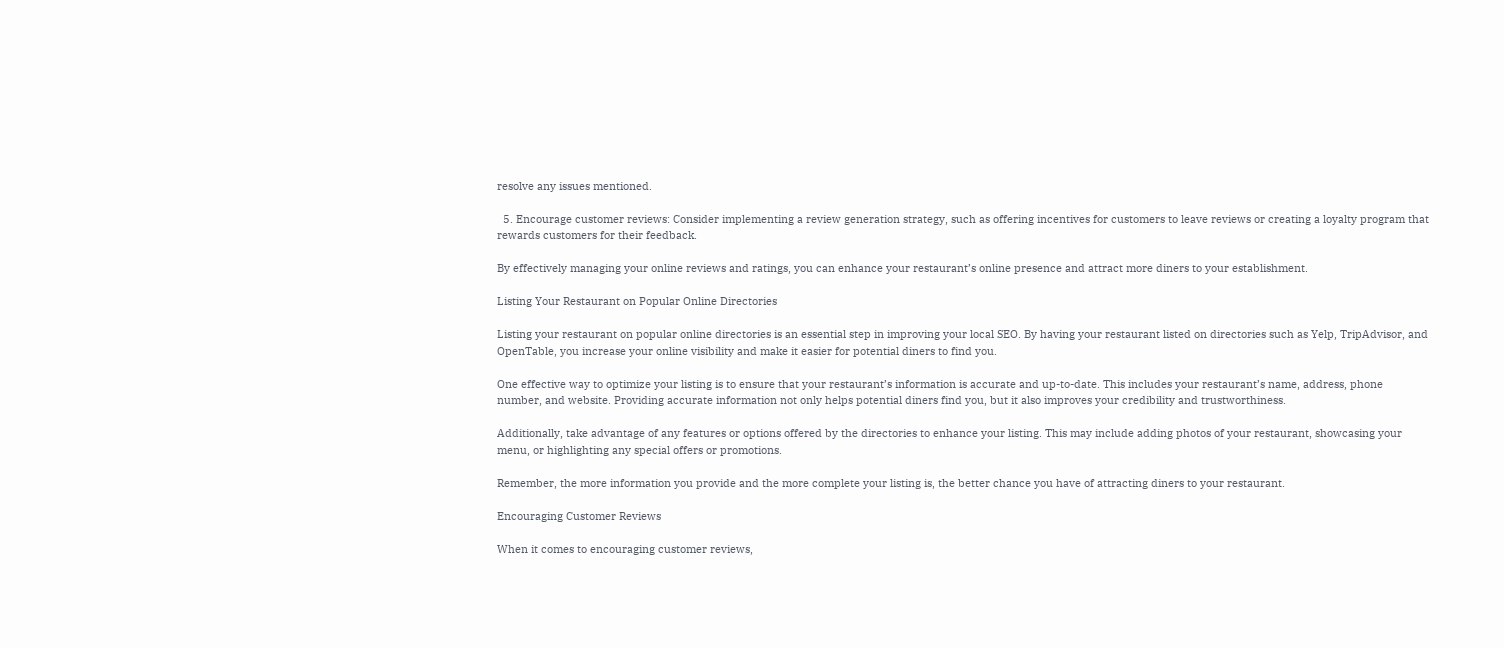resolve any issues mentioned.

  5. Encourage customer reviews: Consider implementing a review generation strategy, such as offering incentives for customers to leave reviews or creating a loyalty program that rewards customers for their feedback.

By effectively managing your online reviews and ratings, you can enhance your restaurant’s online presence and attract more diners to your establishment.

Listing Your Restaurant on Popular Online Directories

Listing your restaurant on popular online directories is an essential step in improving your local SEO. By having your restaurant listed on directories such as Yelp, TripAdvisor, and OpenTable, you increase your online visibility and make it easier for potential diners to find you.

One effective way to optimize your listing is to ensure that your restaurant’s information is accurate and up-to-date. This includes your restaurant’s name, address, phone number, and website. Providing accurate information not only helps potential diners find you, but it also improves your credibility and trustworthiness.

Additionally, take advantage of any features or options offered by the directories to enhance your listing. This may include adding photos of your restaurant, showcasing your menu, or highlighting any special offers or promotions.

Remember, the more information you provide and the more complete your listing is, the better chance you have of attracting diners to your restaurant.

Encouraging Customer Reviews

When it comes to encouraging customer reviews,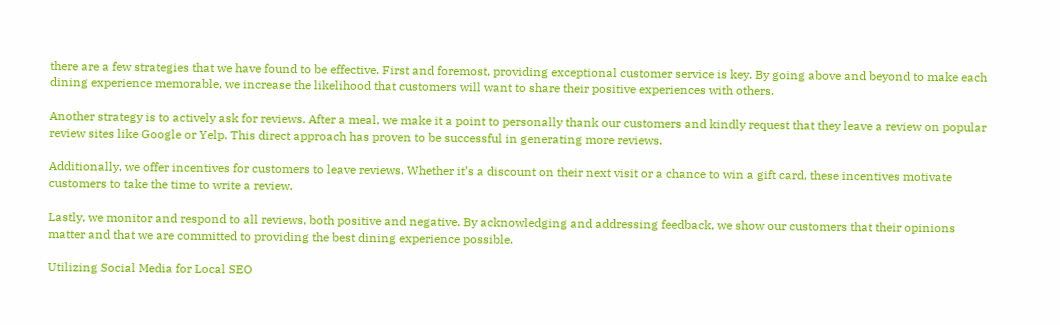there are a few strategies that we have found to be effective. First and foremost, providing exceptional customer service is key. By going above and beyond to make each dining experience memorable, we increase the likelihood that customers will want to share their positive experiences with others.

Another strategy is to actively ask for reviews. After a meal, we make it a point to personally thank our customers and kindly request that they leave a review on popular review sites like Google or Yelp. This direct approach has proven to be successful in generating more reviews.

Additionally, we offer incentives for customers to leave reviews. Whether it’s a discount on their next visit or a chance to win a gift card, these incentives motivate customers to take the time to write a review.

Lastly, we monitor and respond to all reviews, both positive and negative. By acknowledging and addressing feedback, we show our customers that their opinions matter and that we are committed to providing the best dining experience possible.

Utilizing Social Media for Local SEO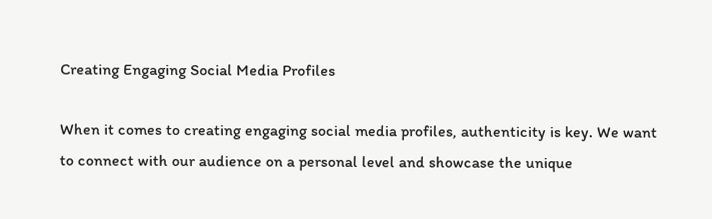Creating Engaging Social Media Profiles

When it comes to creating engaging social media profiles, authenticity is key. We want to connect with our audience on a personal level and showcase the unique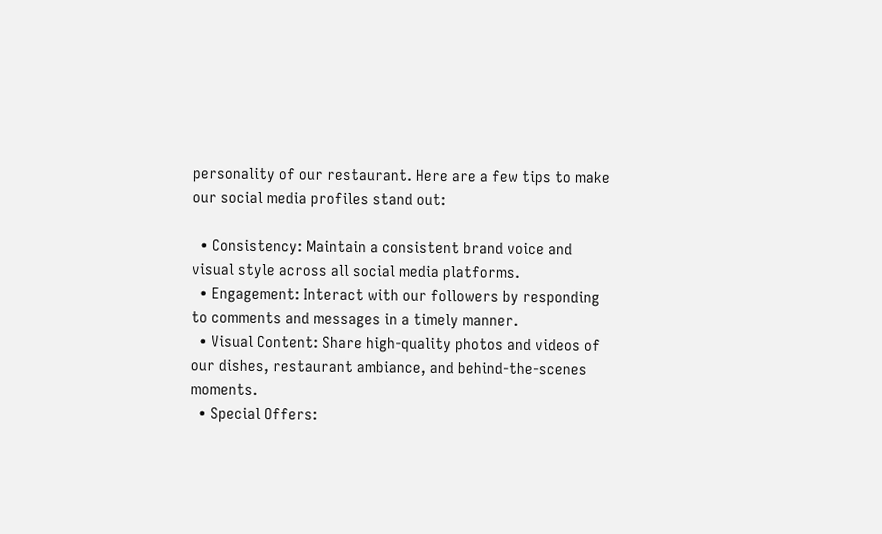personality of our restaurant. Here are a few tips to make our social media profiles stand out:

  • Consistency: Maintain a consistent brand voice and visual style across all social media platforms.
  • Engagement: Interact with our followers by responding to comments and messages in a timely manner.
  • Visual Content: Share high-quality photos and videos of our dishes, restaurant ambiance, and behind-the-scenes moments.
  • Special Offers: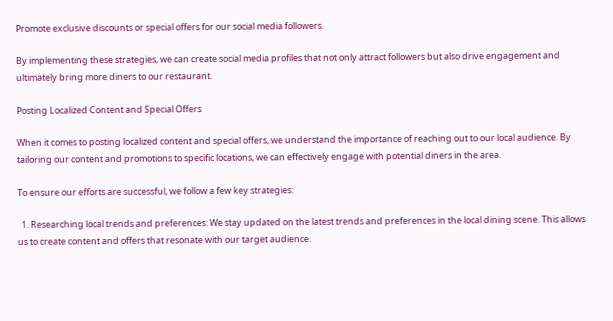Promote exclusive discounts or special offers for our social media followers.

By implementing these strategies, we can create social media profiles that not only attract followers but also drive engagement and ultimately bring more diners to our restaurant.

Posting Localized Content and Special Offers

When it comes to posting localized content and special offers, we understand the importance of reaching out to our local audience. By tailoring our content and promotions to specific locations, we can effectively engage with potential diners in the area.

To ensure our efforts are successful, we follow a few key strategies:

  1. Researching local trends and preferences: We stay updated on the latest trends and preferences in the local dining scene. This allows us to create content and offers that resonate with our target audience.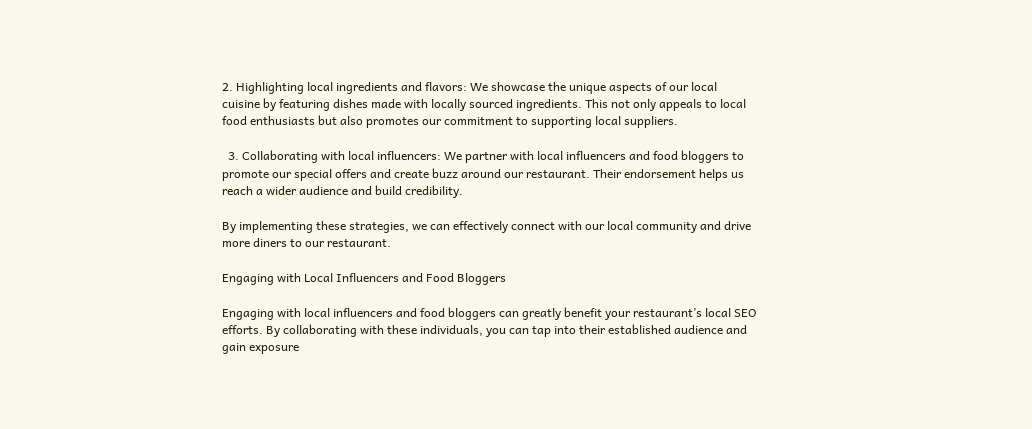2. Highlighting local ingredients and flavors: We showcase the unique aspects of our local cuisine by featuring dishes made with locally sourced ingredients. This not only appeals to local food enthusiasts but also promotes our commitment to supporting local suppliers.

  3. Collaborating with local influencers: We partner with local influencers and food bloggers to promote our special offers and create buzz around our restaurant. Their endorsement helps us reach a wider audience and build credibility.

By implementing these strategies, we can effectively connect with our local community and drive more diners to our restaurant.

Engaging with Local Influencers and Food Bloggers

Engaging with local influencers and food bloggers can greatly benefit your restaurant’s local SEO efforts. By collaborating with these individuals, you can tap into their established audience and gain exposure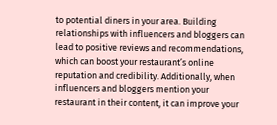to potential diners in your area. Building relationships with influencers and bloggers can lead to positive reviews and recommendations, which can boost your restaurant’s online reputation and credibility. Additionally, when influencers and bloggers mention your restaurant in their content, it can improve your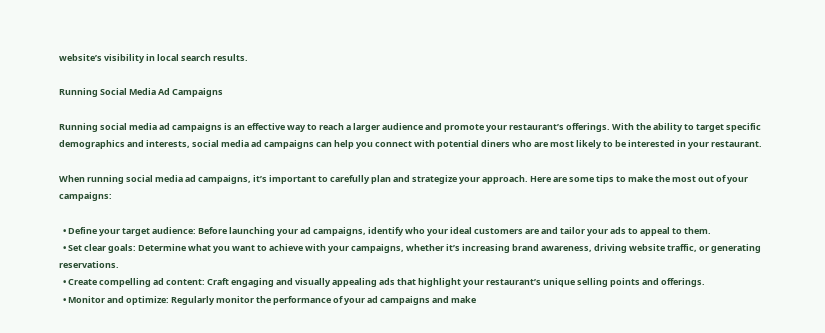website’s visibility in local search results.

Running Social Media Ad Campaigns

Running social media ad campaigns is an effective way to reach a larger audience and promote your restaurant’s offerings. With the ability to target specific demographics and interests, social media ad campaigns can help you connect with potential diners who are most likely to be interested in your restaurant.

When running social media ad campaigns, it’s important to carefully plan and strategize your approach. Here are some tips to make the most out of your campaigns:

  • Define your target audience: Before launching your ad campaigns, identify who your ideal customers are and tailor your ads to appeal to them.
  • Set clear goals: Determine what you want to achieve with your campaigns, whether it’s increasing brand awareness, driving website traffic, or generating reservations.
  • Create compelling ad content: Craft engaging and visually appealing ads that highlight your restaurant’s unique selling points and offerings.
  • Monitor and optimize: Regularly monitor the performance of your ad campaigns and make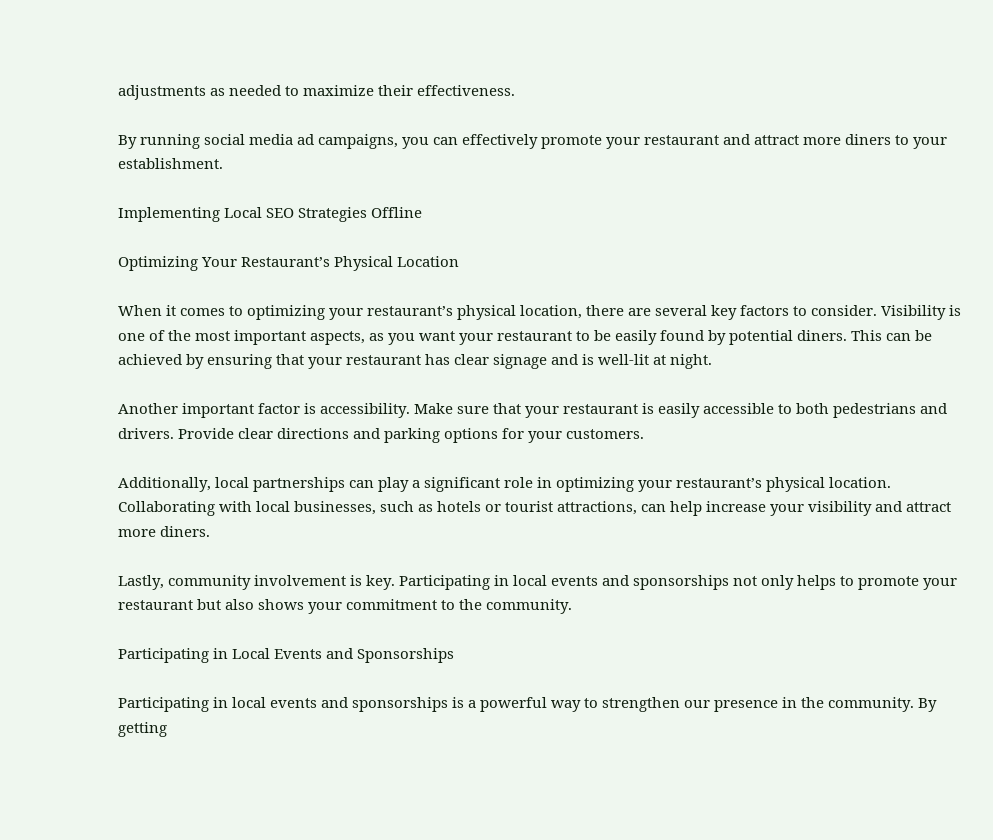adjustments as needed to maximize their effectiveness.

By running social media ad campaigns, you can effectively promote your restaurant and attract more diners to your establishment.

Implementing Local SEO Strategies Offline

Optimizing Your Restaurant’s Physical Location

When it comes to optimizing your restaurant’s physical location, there are several key factors to consider. Visibility is one of the most important aspects, as you want your restaurant to be easily found by potential diners. This can be achieved by ensuring that your restaurant has clear signage and is well-lit at night.

Another important factor is accessibility. Make sure that your restaurant is easily accessible to both pedestrians and drivers. Provide clear directions and parking options for your customers.

Additionally, local partnerships can play a significant role in optimizing your restaurant’s physical location. Collaborating with local businesses, such as hotels or tourist attractions, can help increase your visibility and attract more diners.

Lastly, community involvement is key. Participating in local events and sponsorships not only helps to promote your restaurant but also shows your commitment to the community.

Participating in Local Events and Sponsorships

Participating in local events and sponsorships is a powerful way to strengthen our presence in the community. By getting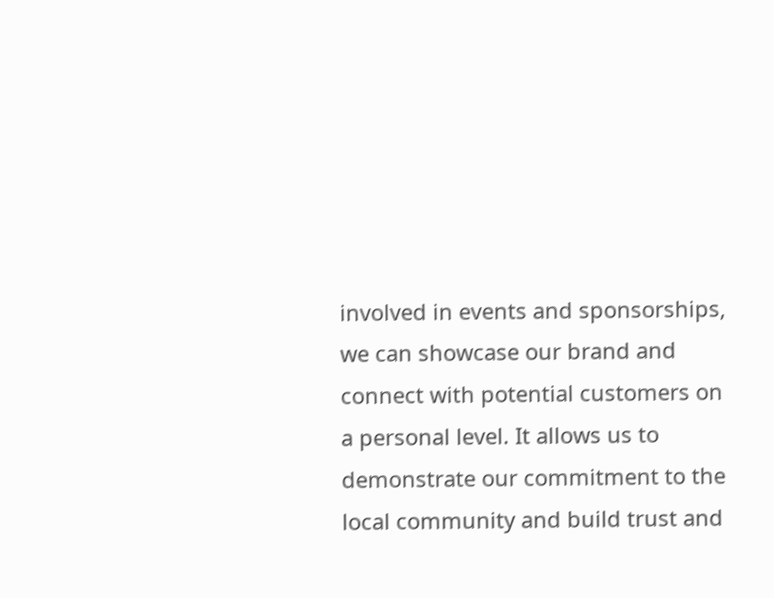involved in events and sponsorships, we can showcase our brand and connect with potential customers on a personal level. It allows us to demonstrate our commitment to the local community and build trust and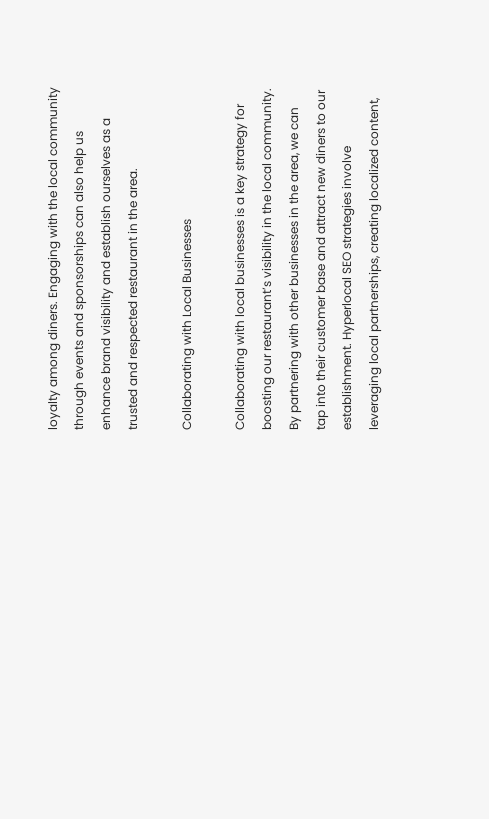loyalty among diners. Engaging with the local community through events and sponsorships can also help us enhance brand visibility and establish ourselves as a trusted and respected restaurant in the area.

Collaborating with Local Businesses

Collaborating with local businesses is a key strategy for boosting our restaurant’s visibility in the local community. By partnering with other businesses in the area, we can tap into their customer base and attract new diners to our establishment. Hyperlocal SEO strategies involve leveraging local partnerships, creating localized content,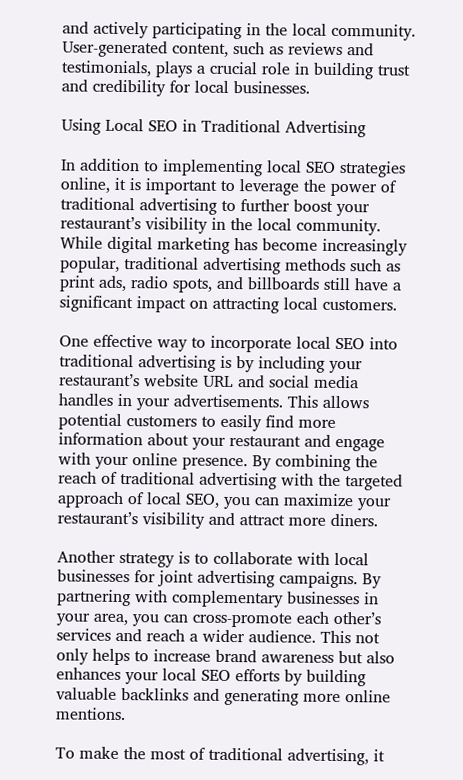and actively participating in the local community. User-generated content, such as reviews and testimonials, plays a crucial role in building trust and credibility for local businesses.

Using Local SEO in Traditional Advertising

In addition to implementing local SEO strategies online, it is important to leverage the power of traditional advertising to further boost your restaurant’s visibility in the local community. While digital marketing has become increasingly popular, traditional advertising methods such as print ads, radio spots, and billboards still have a significant impact on attracting local customers.

One effective way to incorporate local SEO into traditional advertising is by including your restaurant’s website URL and social media handles in your advertisements. This allows potential customers to easily find more information about your restaurant and engage with your online presence. By combining the reach of traditional advertising with the targeted approach of local SEO, you can maximize your restaurant’s visibility and attract more diners.

Another strategy is to collaborate with local businesses for joint advertising campaigns. By partnering with complementary businesses in your area, you can cross-promote each other’s services and reach a wider audience. This not only helps to increase brand awareness but also enhances your local SEO efforts by building valuable backlinks and generating more online mentions.

To make the most of traditional advertising, it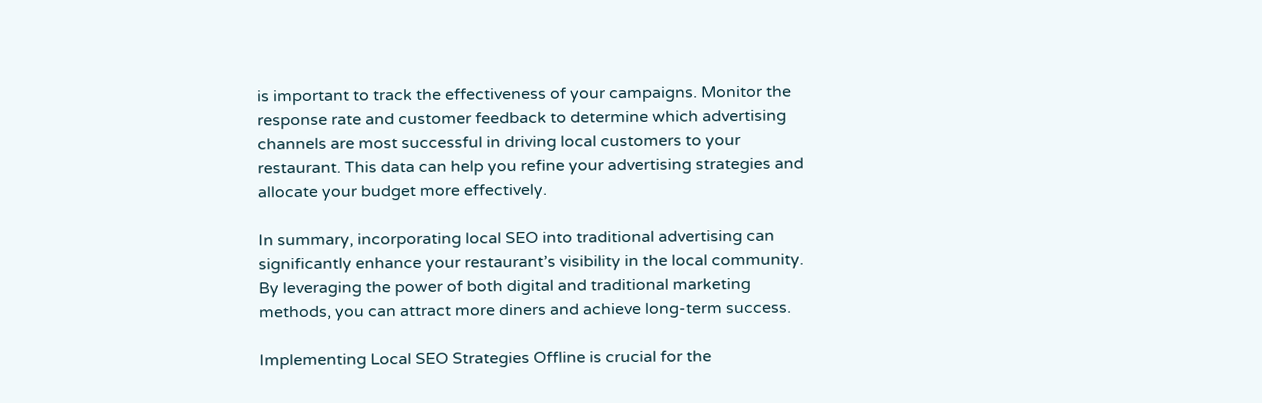is important to track the effectiveness of your campaigns. Monitor the response rate and customer feedback to determine which advertising channels are most successful in driving local customers to your restaurant. This data can help you refine your advertising strategies and allocate your budget more effectively.

In summary, incorporating local SEO into traditional advertising can significantly enhance your restaurant’s visibility in the local community. By leveraging the power of both digital and traditional marketing methods, you can attract more diners and achieve long-term success.

Implementing Local SEO Strategies Offline is crucial for the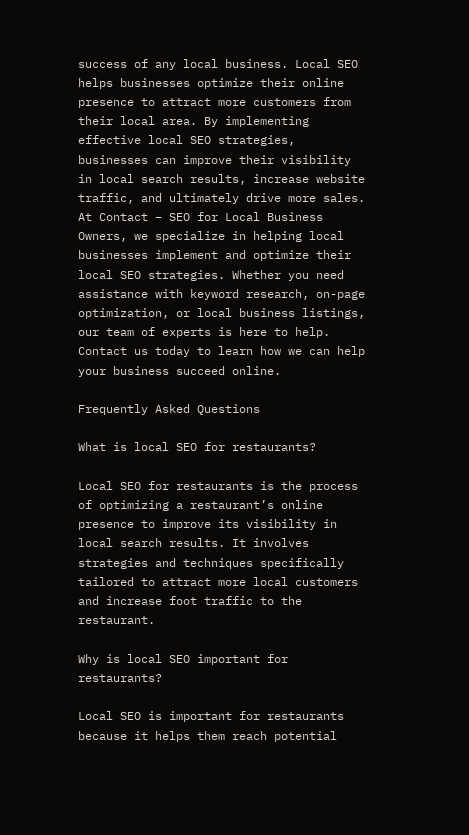success of any local business. Local SEO helps businesses optimize their online presence to attract more customers from their local area. By implementing effective local SEO strategies, businesses can improve their visibility in local search results, increase website traffic, and ultimately drive more sales. At Contact – SEO for Local Business Owners, we specialize in helping local businesses implement and optimize their local SEO strategies. Whether you need assistance with keyword research, on-page optimization, or local business listings, our team of experts is here to help. Contact us today to learn how we can help your business succeed online.

Frequently Asked Questions

What is local SEO for restaurants?

Local SEO for restaurants is the process of optimizing a restaurant’s online presence to improve its visibility in local search results. It involves strategies and techniques specifically tailored to attract more local customers and increase foot traffic to the restaurant.

Why is local SEO important for restaurants?

Local SEO is important for restaurants because it helps them reach potential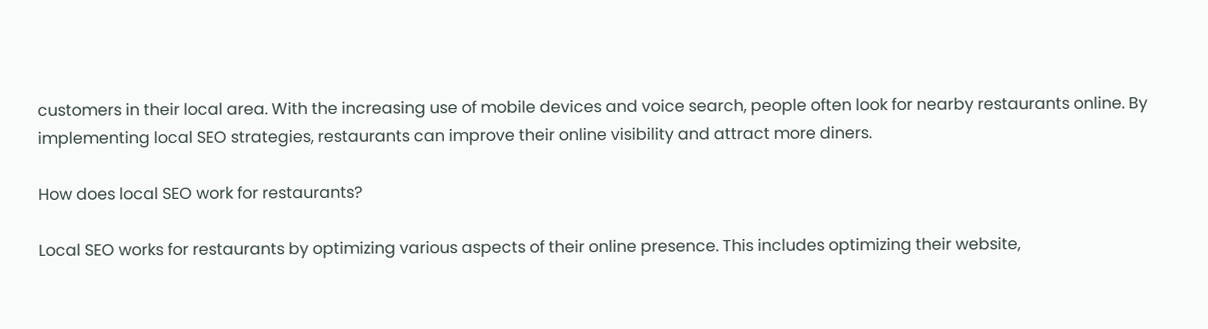customers in their local area. With the increasing use of mobile devices and voice search, people often look for nearby restaurants online. By implementing local SEO strategies, restaurants can improve their online visibility and attract more diners.

How does local SEO work for restaurants?

Local SEO works for restaurants by optimizing various aspects of their online presence. This includes optimizing their website,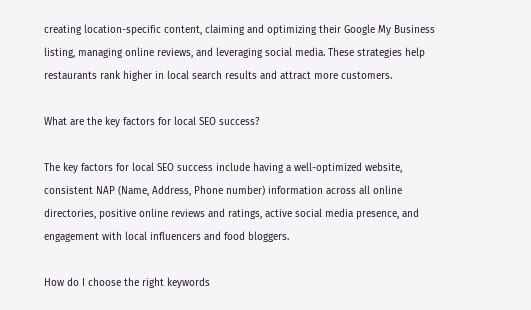creating location-specific content, claiming and optimizing their Google My Business listing, managing online reviews, and leveraging social media. These strategies help restaurants rank higher in local search results and attract more customers.

What are the key factors for local SEO success?

The key factors for local SEO success include having a well-optimized website, consistent NAP (Name, Address, Phone number) information across all online directories, positive online reviews and ratings, active social media presence, and engagement with local influencers and food bloggers.

How do I choose the right keywords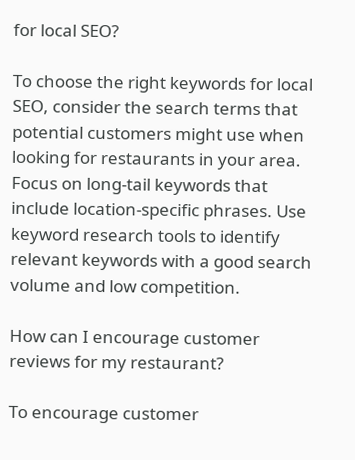for local SEO?

To choose the right keywords for local SEO, consider the search terms that potential customers might use when looking for restaurants in your area. Focus on long-tail keywords that include location-specific phrases. Use keyword research tools to identify relevant keywords with a good search volume and low competition.

How can I encourage customer reviews for my restaurant?

To encourage customer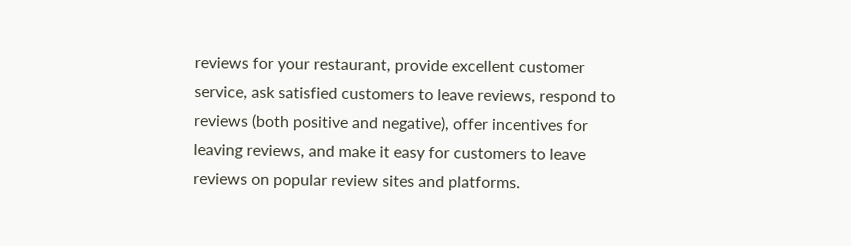reviews for your restaurant, provide excellent customer service, ask satisfied customers to leave reviews, respond to reviews (both positive and negative), offer incentives for leaving reviews, and make it easy for customers to leave reviews on popular review sites and platforms.